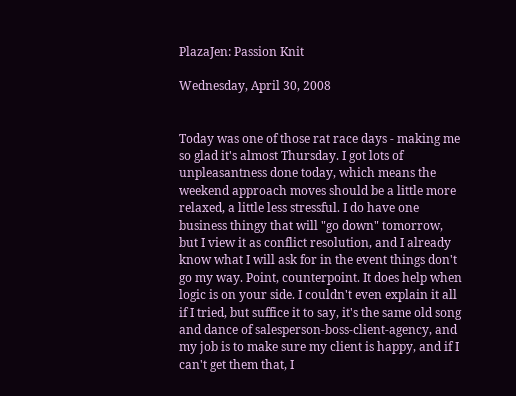PlazaJen: Passion Knit

Wednesday, April 30, 2008


Today was one of those rat race days - making me so glad it's almost Thursday. I got lots of unpleasantness done today, which means the weekend approach moves should be a little more relaxed, a little less stressful. I do have one business thingy that will "go down" tomorrow, but I view it as conflict resolution, and I already know what I will ask for in the event things don't go my way. Point, counterpoint. It does help when logic is on your side. I couldn't even explain it all if I tried, but suffice it to say, it's the same old song and dance of salesperson-boss-client-agency, and my job is to make sure my client is happy, and if I can't get them that, I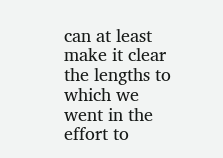can at least make it clear the lengths to which we went in the effort to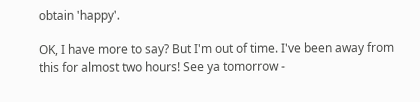obtain 'happy'.

OK, I have more to say? But I'm out of time. I've been away from this for almost two hours! See ya tomorrow -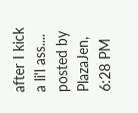after I kick a li'l ass....
posted by PlazaJen, 6:28 PM